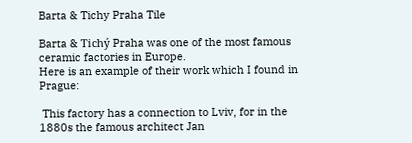Barta & Tichy Praha Tile

Barta & Tichý Praha was one of the most famous ceramic factories in Europe.
Here is an example of their work which I found in Prague:

 This factory has a connection to Lviv, for in the 1880s the famous architect Jan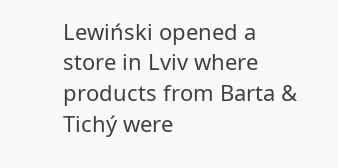Lewiński opened a store in Lviv where products from Barta & Tichý were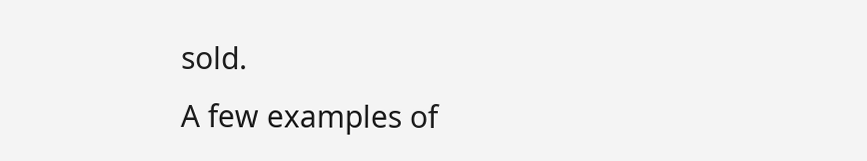sold.
A few examples of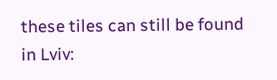these tiles can still be found in Lviv: